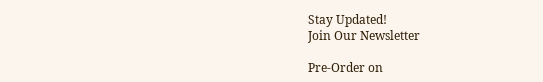Stay Updated!
Join Our Newsletter

Pre-Order on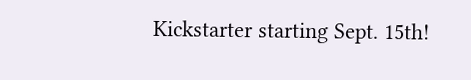Kickstarter starting Sept. 15th!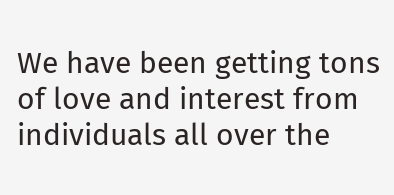We have been getting tons of love and interest from individuals all over the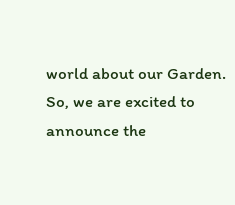world about our Garden. So, we are excited to announce the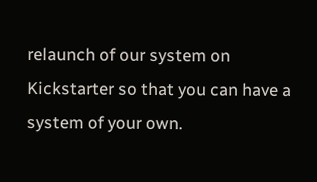relaunch of our system on Kickstarter so that you can have a system of your own.